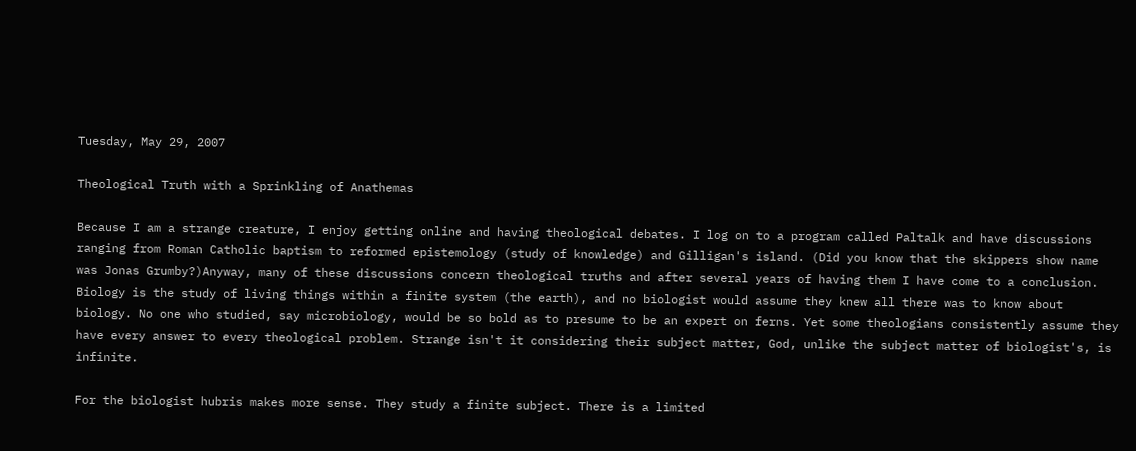Tuesday, May 29, 2007

Theological Truth with a Sprinkling of Anathemas

Because I am a strange creature, I enjoy getting online and having theological debates. I log on to a program called Paltalk and have discussions ranging from Roman Catholic baptism to reformed epistemology (study of knowledge) and Gilligan's island. (Did you know that the skippers show name was Jonas Grumby?)Anyway, many of these discussions concern theological truths and after several years of having them I have come to a conclusion. Biology is the study of living things within a finite system (the earth), and no biologist would assume they knew all there was to know about biology. No one who studied, say microbiology, would be so bold as to presume to be an expert on ferns. Yet some theologians consistently assume they have every answer to every theological problem. Strange isn't it considering their subject matter, God, unlike the subject matter of biologist's, is infinite.

For the biologist hubris makes more sense. They study a finite subject. There is a limited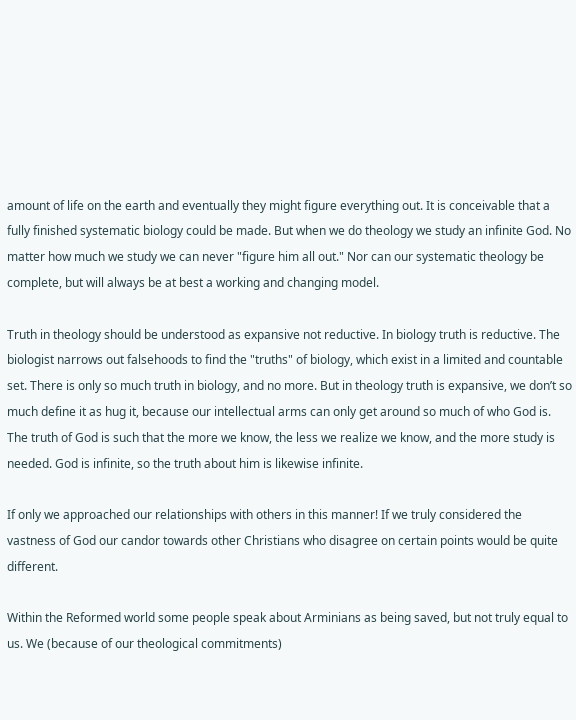amount of life on the earth and eventually they might figure everything out. It is conceivable that a fully finished systematic biology could be made. But when we do theology we study an infinite God. No matter how much we study we can never "figure him all out." Nor can our systematic theology be complete, but will always be at best a working and changing model.

Truth in theology should be understood as expansive not reductive. In biology truth is reductive. The biologist narrows out falsehoods to find the "truths" of biology, which exist in a limited and countable set. There is only so much truth in biology, and no more. But in theology truth is expansive, we don’t so much define it as hug it, because our intellectual arms can only get around so much of who God is. The truth of God is such that the more we know, the less we realize we know, and the more study is needed. God is infinite, so the truth about him is likewise infinite.

If only we approached our relationships with others in this manner! If we truly considered the vastness of God our candor towards other Christians who disagree on certain points would be quite different.

Within the Reformed world some people speak about Arminians as being saved, but not truly equal to us. We (because of our theological commitments)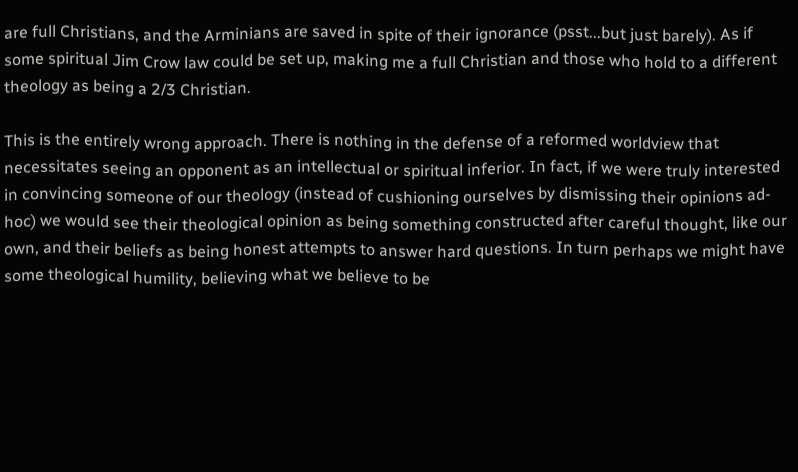are full Christians, and the Arminians are saved in spite of their ignorance (psst...but just barely). As if some spiritual Jim Crow law could be set up, making me a full Christian and those who hold to a different theology as being a 2/3 Christian.

This is the entirely wrong approach. There is nothing in the defense of a reformed worldview that necessitates seeing an opponent as an intellectual or spiritual inferior. In fact, if we were truly interested in convincing someone of our theology (instead of cushioning ourselves by dismissing their opinions ad-hoc) we would see their theological opinion as being something constructed after careful thought, like our own, and their beliefs as being honest attempts to answer hard questions. In turn perhaps we might have some theological humility, believing what we believe to be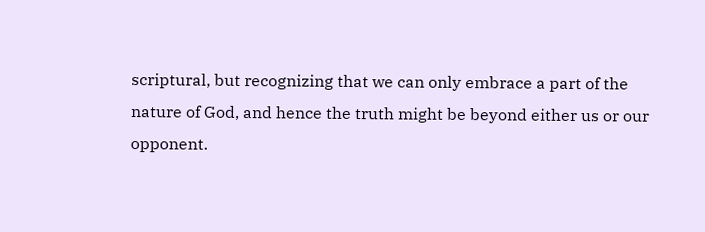scriptural, but recognizing that we can only embrace a part of the nature of God, and hence the truth might be beyond either us or our opponent.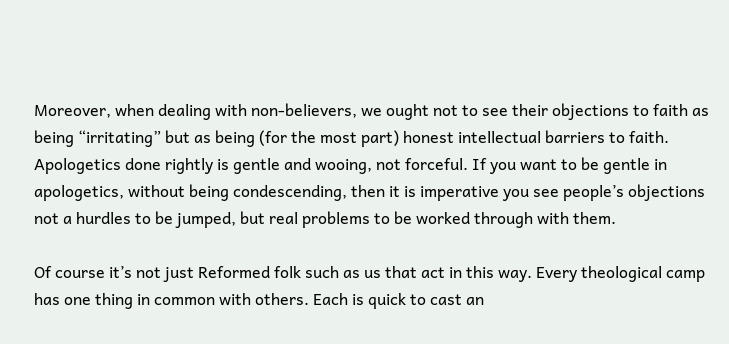Moreover, when dealing with non-believers, we ought not to see their objections to faith as being “irritating” but as being (for the most part) honest intellectual barriers to faith. Apologetics done rightly is gentle and wooing, not forceful. If you want to be gentle in apologetics, without being condescending, then it is imperative you see people’s objections not a hurdles to be jumped, but real problems to be worked through with them.

Of course it’s not just Reformed folk such as us that act in this way. Every theological camp has one thing in common with others. Each is quick to cast an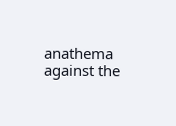anathema against the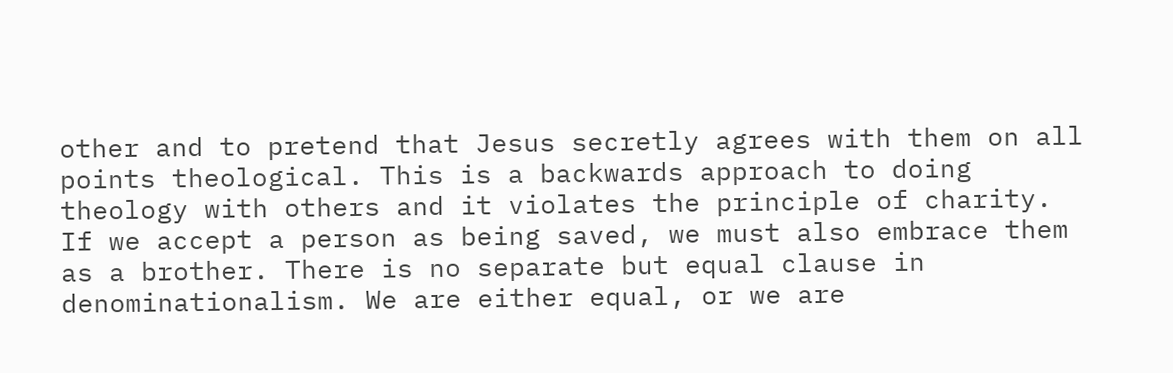other and to pretend that Jesus secretly agrees with them on all points theological. This is a backwards approach to doing theology with others and it violates the principle of charity. If we accept a person as being saved, we must also embrace them as a brother. There is no separate but equal clause in denominationalism. We are either equal, or we are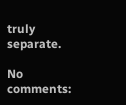truly separate.

No comments: